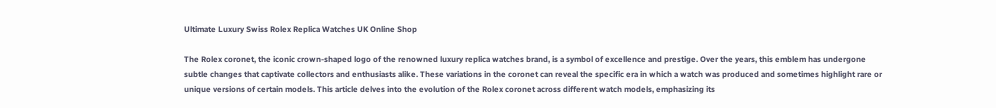Ultimate Luxury Swiss Rolex Replica Watches UK Online Shop

The Rolex coronet, the iconic crown-shaped logo of the renowned luxury replica watches brand, is a symbol of excellence and prestige. Over the years, this emblem has undergone subtle changes that captivate collectors and enthusiasts alike. These variations in the coronet can reveal the specific era in which a watch was produced and sometimes highlight rare or unique versions of certain models. This article delves into the evolution of the Rolex coronet across different watch models, emphasizing its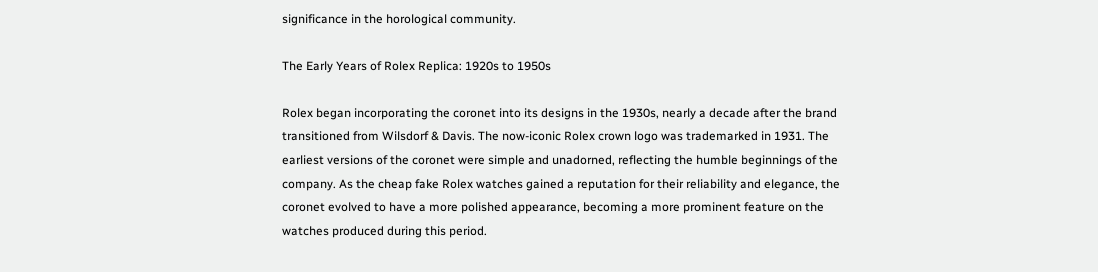significance in the horological community.

The Early Years of Rolex Replica: 1920s to 1950s

Rolex began incorporating the coronet into its designs in the 1930s, nearly a decade after the brand transitioned from Wilsdorf & Davis. The now-iconic Rolex crown logo was trademarked in 1931. The earliest versions of the coronet were simple and unadorned, reflecting the humble beginnings of the company. As the cheap fake Rolex watches gained a reputation for their reliability and elegance, the coronet evolved to have a more polished appearance, becoming a more prominent feature on the watches produced during this period.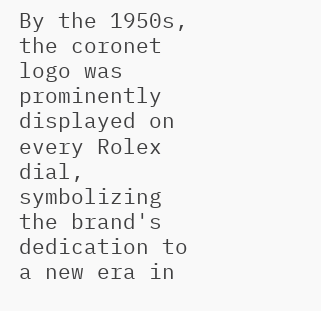By the 1950s, the coronet logo was prominently displayed on every Rolex dial, symbolizing the brand's dedication to a new era in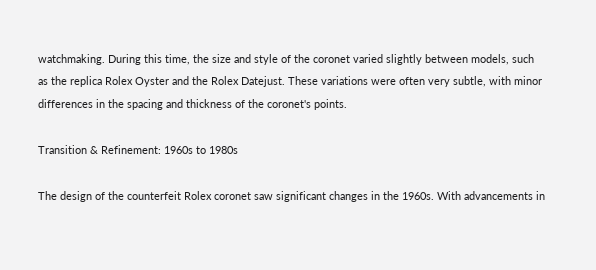watchmaking. During this time, the size and style of the coronet varied slightly between models, such as the replica Rolex Oyster and the Rolex Datejust. These variations were often very subtle, with minor differences in the spacing and thickness of the coronet's points.

Transition & Refinement: 1960s to 1980s

The design of the counterfeit Rolex coronet saw significant changes in the 1960s. With advancements in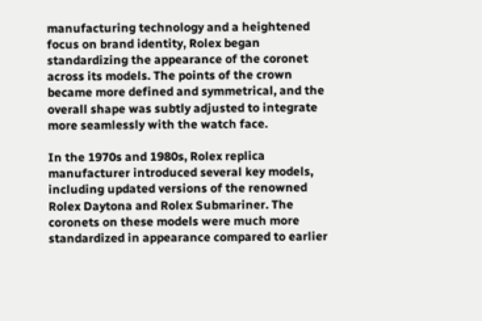manufacturing technology and a heightened focus on brand identity, Rolex began standardizing the appearance of the coronet across its models. The points of the crown became more defined and symmetrical, and the overall shape was subtly adjusted to integrate more seamlessly with the watch face.

In the 1970s and 1980s, Rolex replica manufacturer introduced several key models, including updated versions of the renowned Rolex Daytona and Rolex Submariner. The coronets on these models were much more standardized in appearance compared to earlier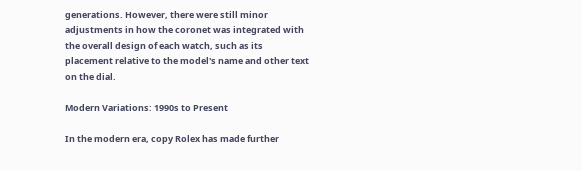generations. However, there were still minor adjustments in how the coronet was integrated with the overall design of each watch, such as its placement relative to the model's name and other text on the dial.

Modern Variations: 1990s to Present

In the modern era, copy Rolex has made further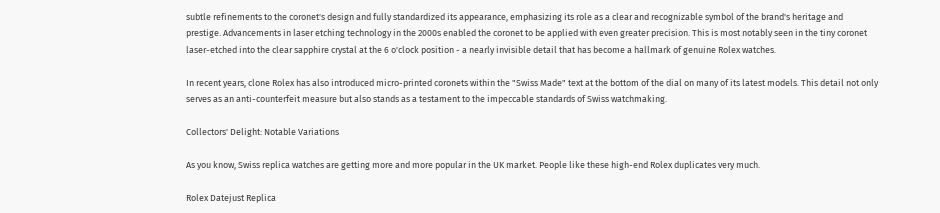subtle refinements to the coronet's design and fully standardized its appearance, emphasizing its role as a clear and recognizable symbol of the brand's heritage and prestige. Advancements in laser etching technology in the 2000s enabled the coronet to be applied with even greater precision. This is most notably seen in the tiny coronet laser-etched into the clear sapphire crystal at the 6 o'clock position - a nearly invisible detail that has become a hallmark of genuine Rolex watches.

In recent years, clone Rolex has also introduced micro-printed coronets within the "Swiss Made" text at the bottom of the dial on many of its latest models. This detail not only serves as an anti-counterfeit measure but also stands as a testament to the impeccable standards of Swiss watchmaking.

Collectors' Delight: Notable Variations

As you know, Swiss replica watches are getting more and more popular in the UK market. People like these high-end Rolex duplicates very much.

Rolex Datejust Replica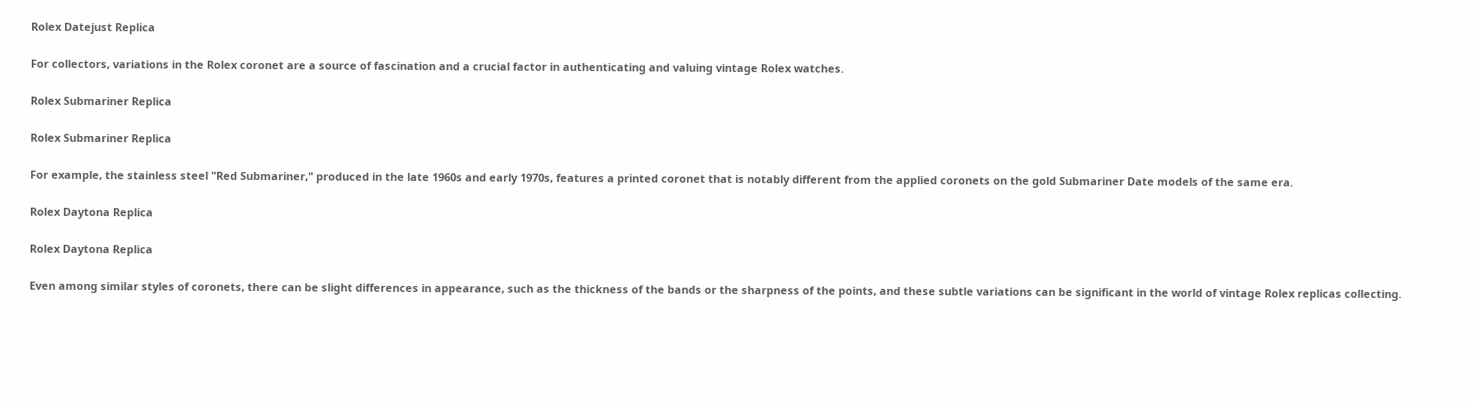Rolex Datejust Replica

For collectors, variations in the Rolex coronet are a source of fascination and a crucial factor in authenticating and valuing vintage Rolex watches.

Rolex Submariner Replica

Rolex Submariner Replica

For example, the stainless steel "Red Submariner," produced in the late 1960s and early 1970s, features a printed coronet that is notably different from the applied coronets on the gold Submariner Date models of the same era.

Rolex Daytona Replica

Rolex Daytona Replica

Even among similar styles of coronets, there can be slight differences in appearance, such as the thickness of the bands or the sharpness of the points, and these subtle variations can be significant in the world of vintage Rolex replicas collecting.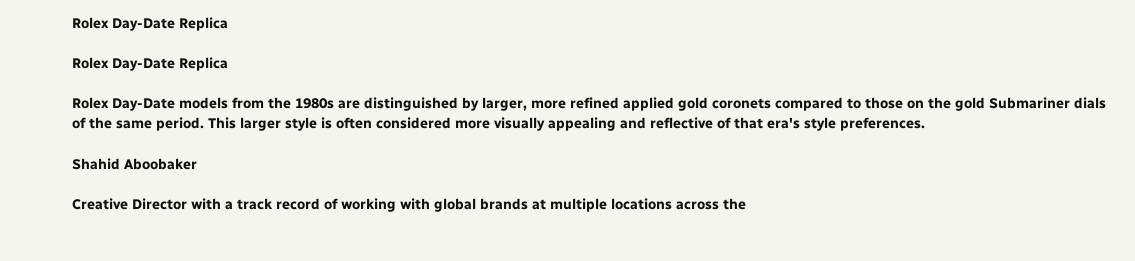Rolex Day-Date Replica

Rolex Day-Date Replica

Rolex Day-Date models from the 1980s are distinguished by larger, more refined applied gold coronets compared to those on the gold Submariner dials of the same period. This larger style is often considered more visually appealing and reflective of that era's style preferences.

Shahid Aboobaker

Creative Director with a track record of working with global brands at multiple locations across the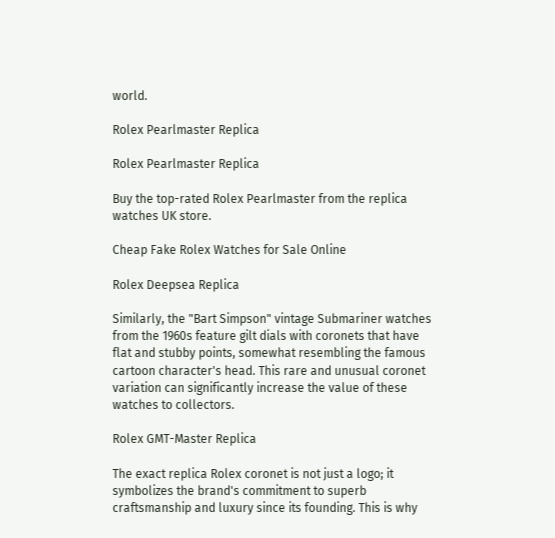world.

Rolex Pearlmaster Replica

Rolex Pearlmaster Replica

Buy the top-rated Rolex Pearlmaster from the replica watches UK store.

Cheap Fake Rolex Watches for Sale Online

Rolex Deepsea Replica

Similarly, the "Bart Simpson" vintage Submariner watches from the 1960s feature gilt dials with coronets that have flat and stubby points, somewhat resembling the famous cartoon character's head. This rare and unusual coronet variation can significantly increase the value of these watches to collectors.

Rolex GMT-Master Replica

The exact replica Rolex coronet is not just a logo; it symbolizes the brand's commitment to superb craftsmanship and luxury since its founding. This is why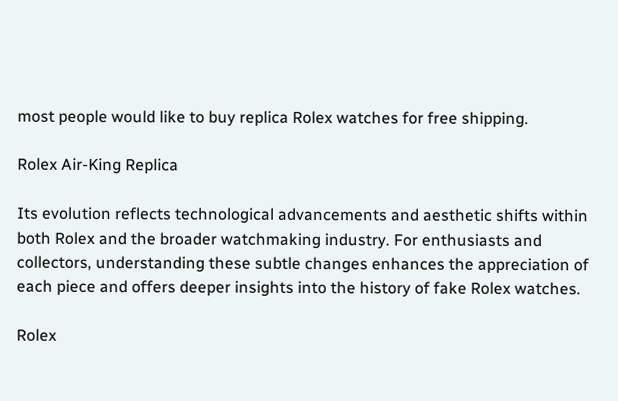most people would like to buy replica Rolex watches for free shipping.

Rolex Air-King Replica

Its evolution reflects technological advancements and aesthetic shifts within both Rolex and the broader watchmaking industry. For enthusiasts and collectors, understanding these subtle changes enhances the appreciation of each piece and offers deeper insights into the history of fake Rolex watches.

Rolex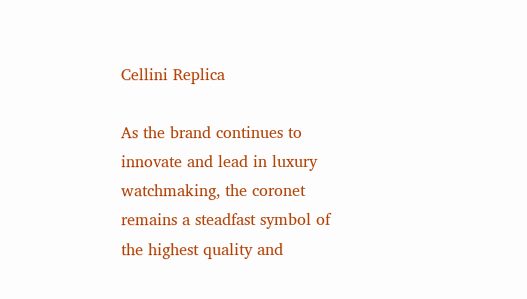Cellini Replica

As the brand continues to innovate and lead in luxury watchmaking, the coronet remains a steadfast symbol of the highest quality and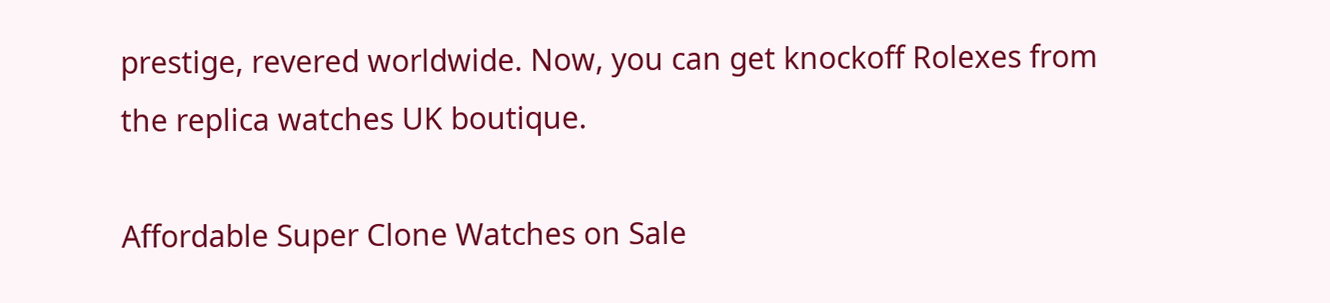prestige, revered worldwide. Now, you can get knockoff Rolexes from the replica watches UK boutique.

Affordable Super Clone Watches on Sale